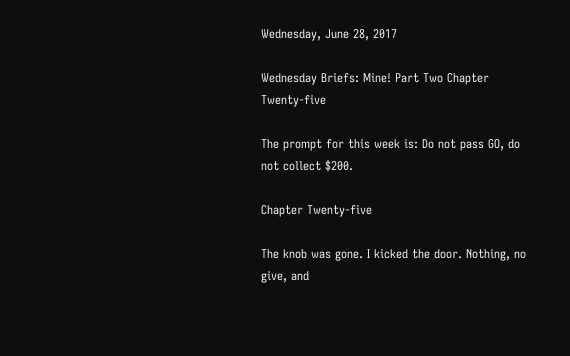Wednesday, June 28, 2017

Wednesday Briefs: Mine! Part Two Chapter Twenty-five

The prompt for this week is: Do not pass GO, do not collect $200.

Chapter Twenty-five

The knob was gone. I kicked the door. Nothing, no give, and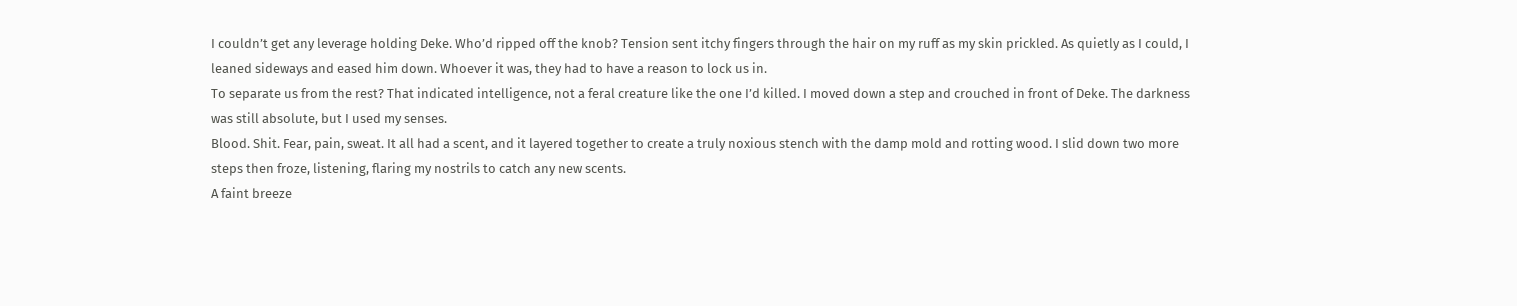I couldn’t get any leverage holding Deke. Who’d ripped off the knob? Tension sent itchy fingers through the hair on my ruff as my skin prickled. As quietly as I could, I leaned sideways and eased him down. Whoever it was, they had to have a reason to lock us in.
To separate us from the rest? That indicated intelligence, not a feral creature like the one I’d killed. I moved down a step and crouched in front of Deke. The darkness was still absolute, but I used my senses.
Blood. Shit. Fear, pain, sweat. It all had a scent, and it layered together to create a truly noxious stench with the damp mold and rotting wood. I slid down two more steps then froze, listening, flaring my nostrils to catch any new scents.
A faint breeze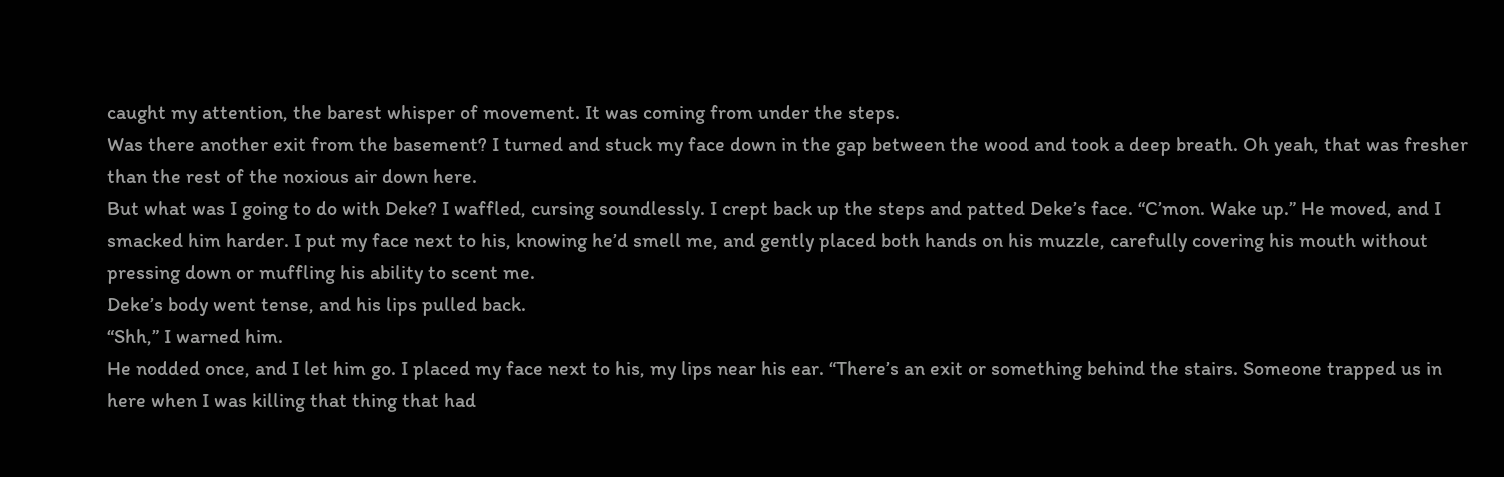caught my attention, the barest whisper of movement. It was coming from under the steps.
Was there another exit from the basement? I turned and stuck my face down in the gap between the wood and took a deep breath. Oh yeah, that was fresher than the rest of the noxious air down here.
But what was I going to do with Deke? I waffled, cursing soundlessly. I crept back up the steps and patted Deke’s face. “C’mon. Wake up.” He moved, and I smacked him harder. I put my face next to his, knowing he’d smell me, and gently placed both hands on his muzzle, carefully covering his mouth without pressing down or muffling his ability to scent me.
Deke’s body went tense, and his lips pulled back.
“Shh,” I warned him.
He nodded once, and I let him go. I placed my face next to his, my lips near his ear. “There’s an exit or something behind the stairs. Someone trapped us in here when I was killing that thing that had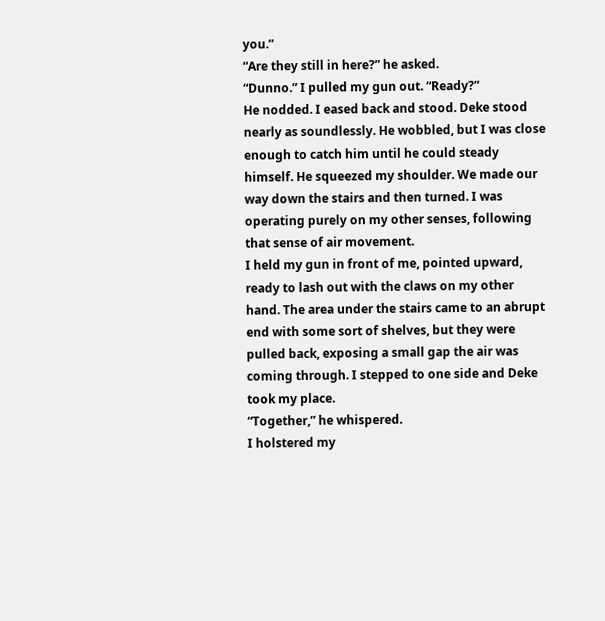you.”
“Are they still in here?” he asked.
“Dunno.” I pulled my gun out. “Ready?”
He nodded. I eased back and stood. Deke stood nearly as soundlessly. He wobbled, but I was close enough to catch him until he could steady himself. He squeezed my shoulder. We made our way down the stairs and then turned. I was operating purely on my other senses, following that sense of air movement.
I held my gun in front of me, pointed upward, ready to lash out with the claws on my other hand. The area under the stairs came to an abrupt end with some sort of shelves, but they were pulled back, exposing a small gap the air was coming through. I stepped to one side and Deke took my place.
“Together,” he whispered.
I holstered my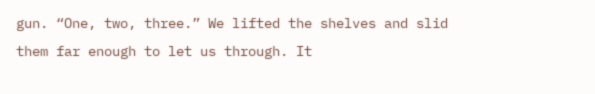gun. “One, two, three.” We lifted the shelves and slid them far enough to let us through. It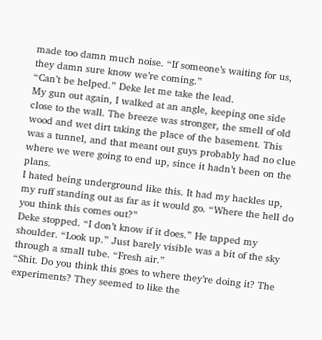made too damn much noise. “If someone’s waiting for us, they damn sure know we’re coming.”
“Can’t be helped.” Deke let me take the lead.
My gun out again, I walked at an angle, keeping one side close to the wall. The breeze was stronger, the smell of old wood and wet dirt taking the place of the basement. This was a tunnel, and that meant out guys probably had no clue where we were going to end up, since it hadn’t been on the plans.
I hated being underground like this. It had my hackles up, my ruff standing out as far as it would go. “Where the hell do you think this comes out?”
Deke stopped. “I don’t know if it does.” He tapped my shoulder. “Look up.” Just barely visible was a bit of the sky through a small tube. “Fresh air.”
“Shit. Do you think this goes to where they’re doing it? The experiments? They seemed to like the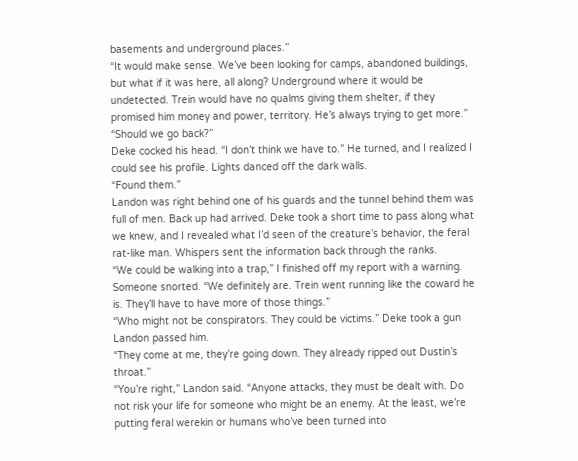basements and underground places.”
“It would make sense. We’ve been looking for camps, abandoned buildings, but what if it was here, all along? Underground where it would be undetected. Trein would have no qualms giving them shelter, if they promised him money and power, territory. He’s always trying to get more.”
“Should we go back?”
Deke cocked his head. “I don’t think we have to.” He turned, and I realized I could see his profile. Lights danced off the dark walls.
“Found them.”
Landon was right behind one of his guards and the tunnel behind them was full of men. Back up had arrived. Deke took a short time to pass along what we knew, and I revealed what I’d seen of the creature’s behavior, the feral rat-like man. Whispers sent the information back through the ranks.
“We could be walking into a trap,” I finished off my report with a warning.
Someone snorted. “We definitely are. Trein went running like the coward he is. They’ll have to have more of those things.”
“Who might not be conspirators. They could be victims.” Deke took a gun Landon passed him.
“They come at me, they’re going down. They already ripped out Dustin’s throat.”
“You’re right,” Landon said. “Anyone attacks, they must be dealt with. Do not risk your life for someone who might be an enemy. At the least, we’re putting feral werekin or humans who’ve been turned into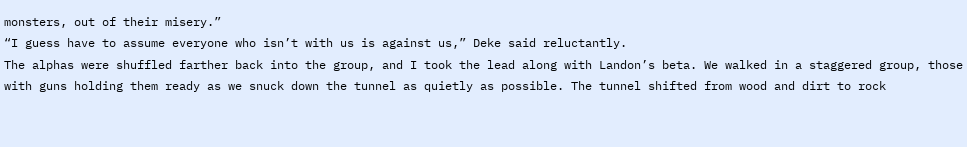monsters, out of their misery.”
“I guess have to assume everyone who isn’t with us is against us,” Deke said reluctantly.
The alphas were shuffled farther back into the group, and I took the lead along with Landon’s beta. We walked in a staggered group, those with guns holding them ready as we snuck down the tunnel as quietly as possible. The tunnel shifted from wood and dirt to rock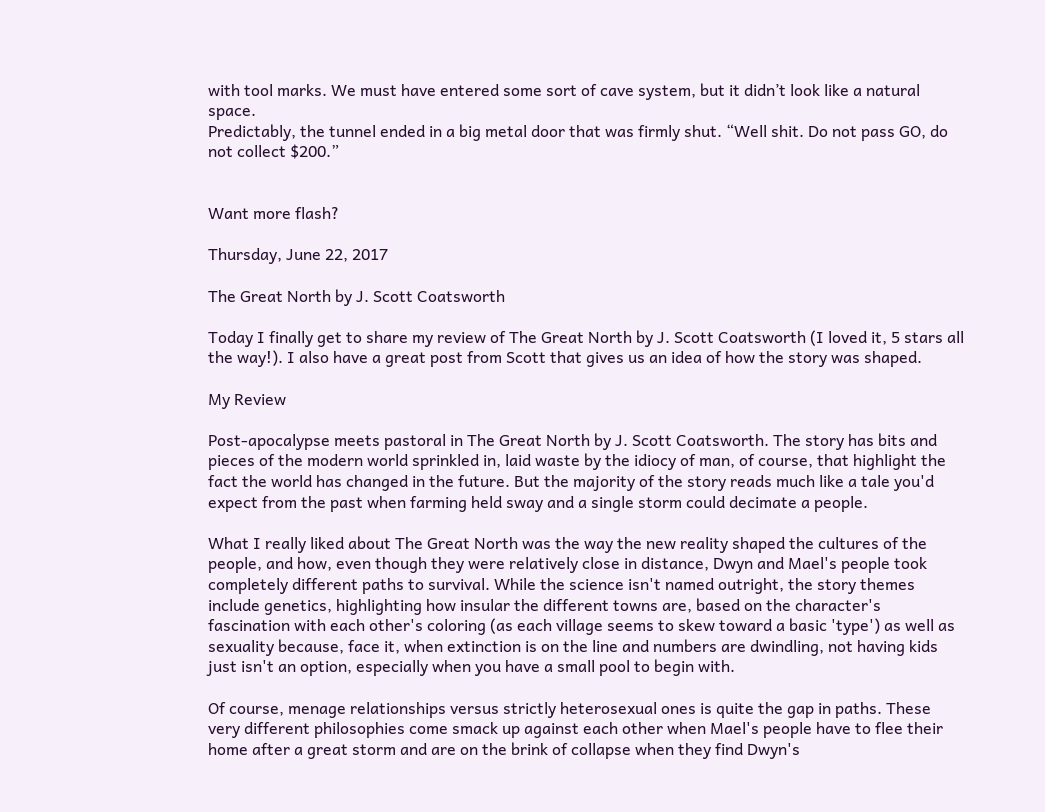with tool marks. We must have entered some sort of cave system, but it didn’t look like a natural space.
Predictably, the tunnel ended in a big metal door that was firmly shut. “Well shit. Do not pass GO, do not collect $200.”


Want more flash?

Thursday, June 22, 2017

The Great North by J. Scott Coatsworth

Today I finally get to share my review of The Great North by J. Scott Coatsworth (I loved it, 5 stars all the way!). I also have a great post from Scott that gives us an idea of how the story was shaped.

My Review

Post-apocalypse meets pastoral in The Great North by J. Scott Coatsworth. The story has bits and pieces of the modern world sprinkled in, laid waste by the idiocy of man, of course, that highlight the fact the world has changed in the future. But the majority of the story reads much like a tale you'd expect from the past when farming held sway and a single storm could decimate a people.

What I really liked about The Great North was the way the new reality shaped the cultures of the people, and how, even though they were relatively close in distance, Dwyn and Mael's people took completely different paths to survival. While the science isn't named outright, the story themes include genetics, highlighting how insular the different towns are, based on the character's fascination with each other's coloring (as each village seems to skew toward a basic 'type') as well as sexuality because, face it, when extinction is on the line and numbers are dwindling, not having kids just isn't an option, especially when you have a small pool to begin with.

Of course, menage relationships versus strictly heterosexual ones is quite the gap in paths. These very different philosophies come smack up against each other when Mael's people have to flee their home after a great storm and are on the brink of collapse when they find Dwyn's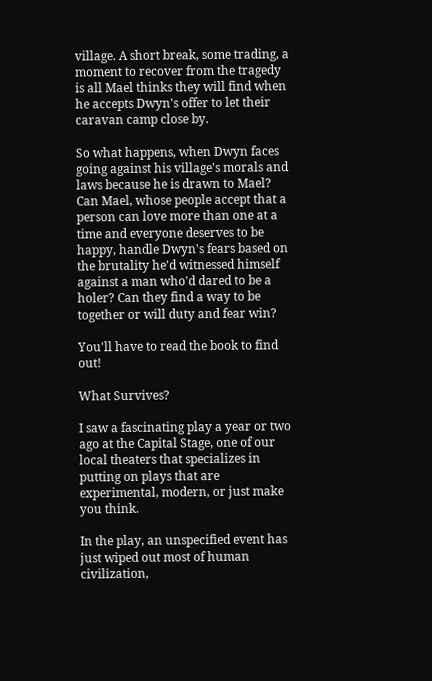village. A short break, some trading, a moment to recover from the tragedy is all Mael thinks they will find when he accepts Dwyn's offer to let their caravan camp close by.

So what happens, when Dwyn faces going against his village's morals and laws because he is drawn to Mael? Can Mael, whose people accept that a person can love more than one at a time and everyone deserves to be happy, handle Dwyn's fears based on the brutality he'd witnessed himself against a man who'd dared to be a holer? Can they find a way to be together or will duty and fear win?

You'll have to read the book to find out!

What Survives?

I saw a fascinating play a year or two ago at the Capital Stage, one of our local theaters that specializes in putting on plays that are experimental, modern, or just make you think.

In the play, an unspecified event has just wiped out most of human civilization,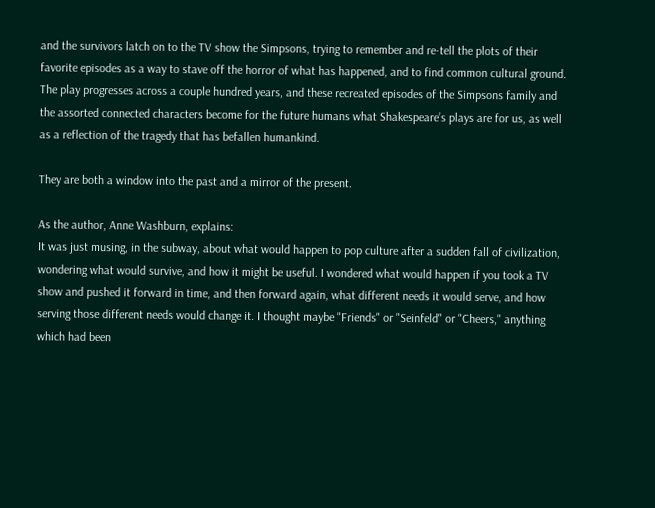and the survivors latch on to the TV show the Simpsons, trying to remember and re-tell the plots of their favorite episodes as a way to stave off the horror of what has happened, and to find common cultural ground. The play progresses across a couple hundred years, and these recreated episodes of the Simpsons family and the assorted connected characters become for the future humans what Shakespeare’s plays are for us, as well as a reflection of the tragedy that has befallen humankind.

They are both a window into the past and a mirror of the present.

As the author, Anne Washburn, explains:
It was just musing, in the subway, about what would happen to pop culture after a sudden fall of civilization, wondering what would survive, and how it might be useful. I wondered what would happen if you took a TV show and pushed it forward in time, and then forward again, what different needs it would serve, and how serving those different needs would change it. I thought maybe "Friends" or "Seinfeld" or "Cheers," anything which had been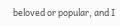beloved or popular, and I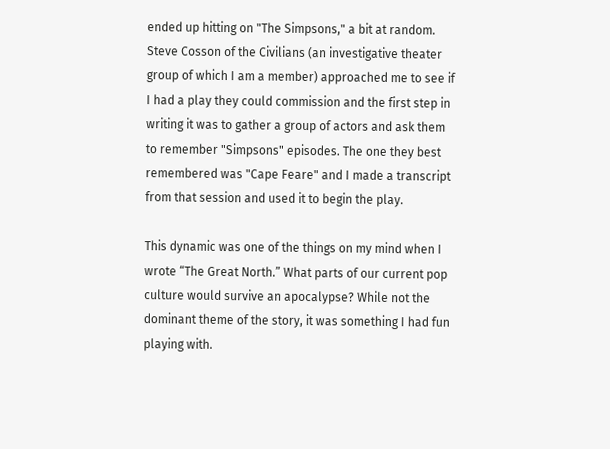ended up hitting on "The Simpsons," a bit at random. Steve Cosson of the Civilians (an investigative theater group of which I am a member) approached me to see if I had a play they could commission and the first step in writing it was to gather a group of actors and ask them to remember "Simpsons" episodes. The one they best remembered was "Cape Feare" and I made a transcript from that session and used it to begin the play.

This dynamic was one of the things on my mind when I wrote “The Great North.” What parts of our current pop culture would survive an apocalypse? While not the dominant theme of the story, it was something I had fun playing with.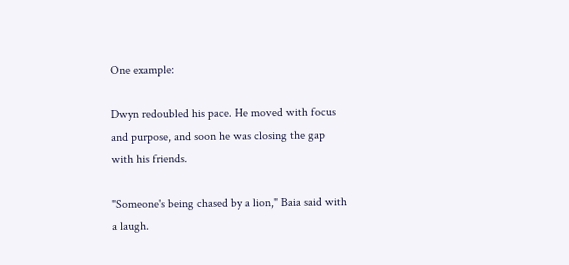One example:

Dwyn redoubled his pace. He moved with focus and purpose, and soon he was closing the gap with his friends.

"Someone's being chased by a lion," Baia said with a laugh.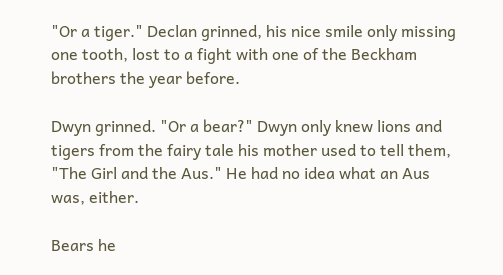"Or a tiger." Declan grinned, his nice smile only missing one tooth, lost to a fight with one of the Beckham brothers the year before.

Dwyn grinned. "Or a bear?" Dwyn only knew lions and tigers from the fairy tale his mother used to tell them, "The Girl and the Aus." He had no idea what an Aus was, either.

Bears he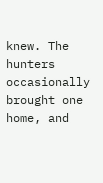knew. The hunters occasionally brought one home, and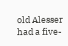old Alesser had a five-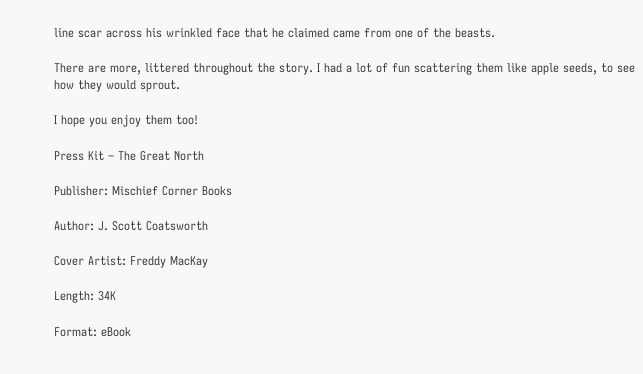line scar across his wrinkled face that he claimed came from one of the beasts.

There are more, littered throughout the story. I had a lot of fun scattering them like apple seeds, to see how they would sprout.

I hope you enjoy them too!

Press Kit – The Great North

Publisher: Mischief Corner Books

Author: J. Scott Coatsworth

Cover Artist: Freddy MacKay

Length: 34K

Format: eBook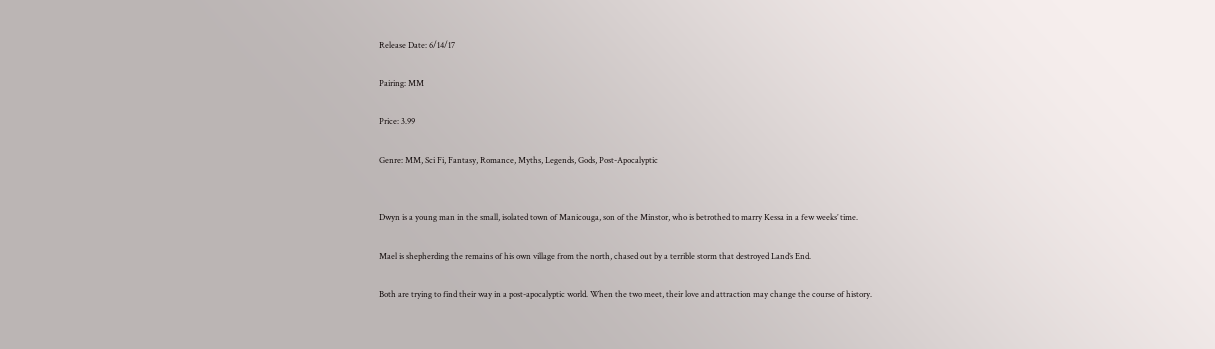Release Date: 6/14/17

Pairing: MM

Price: 3.99

Genre: MM, Sci Fi, Fantasy, Romance, Myths, Legends, Gods, Post-Apocalyptic


Dwyn is a young man in the small, isolated town of Manicouga, son of the Minstor, who is betrothed to marry Kessa in a few weeks’ time.

Mael is shepherding the remains of his own village from the north, chased out by a terrible storm that destroyed Land’s End.

Both are trying to find their way in a post-apocalyptic world. When the two meet, their love and attraction may change the course of history.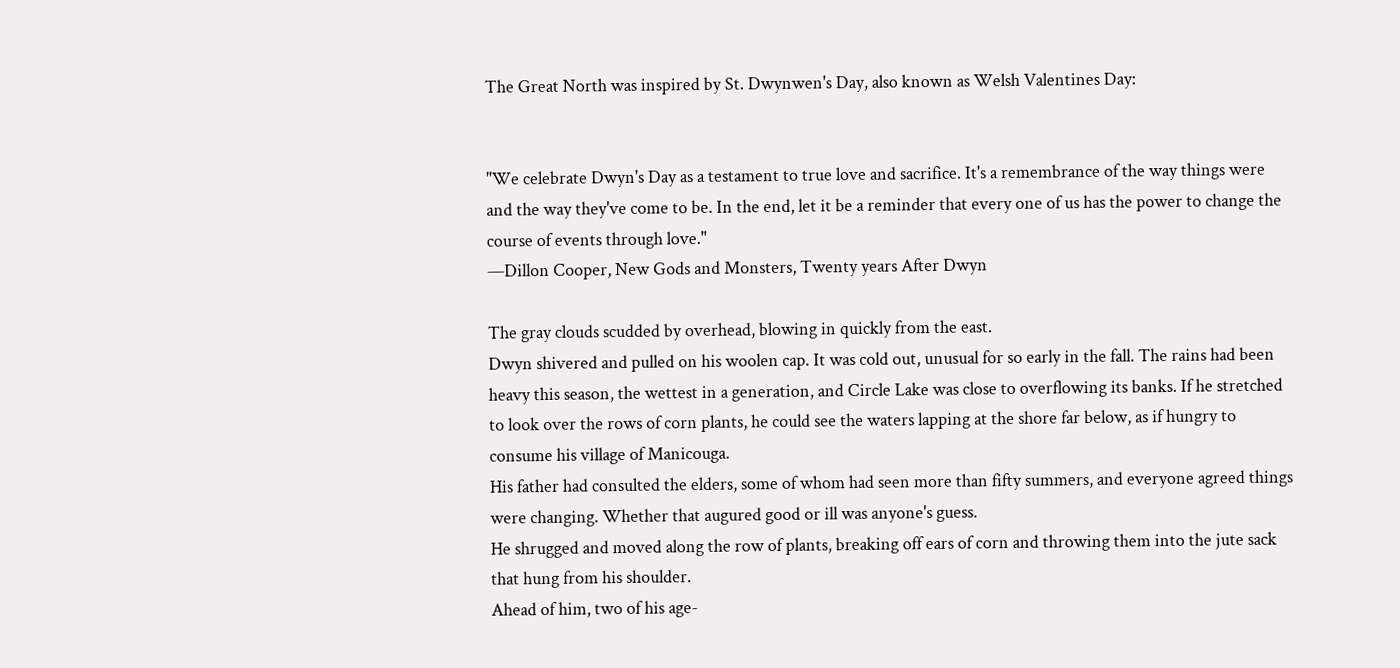The Great North was inspired by St. Dwynwen's Day, also known as Welsh Valentines Day:


"We celebrate Dwyn's Day as a testament to true love and sacrifice. It's a remembrance of the way things were and the way they've come to be. In the end, let it be a reminder that every one of us has the power to change the course of events through love."
—Dillon Cooper, New Gods and Monsters, Twenty years After Dwyn

The gray clouds scudded by overhead, blowing in quickly from the east.
Dwyn shivered and pulled on his woolen cap. It was cold out, unusual for so early in the fall. The rains had been heavy this season, the wettest in a generation, and Circle Lake was close to overflowing its banks. If he stretched to look over the rows of corn plants, he could see the waters lapping at the shore far below, as if hungry to consume his village of Manicouga.
His father had consulted the elders, some of whom had seen more than fifty summers, and everyone agreed things were changing. Whether that augured good or ill was anyone's guess.
He shrugged and moved along the row of plants, breaking off ears of corn and throwing them into the jute sack that hung from his shoulder.
Ahead of him, two of his age-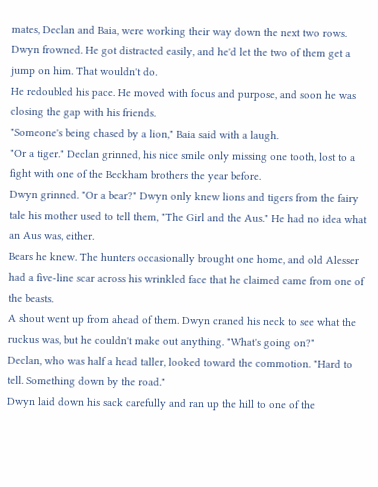mates, Declan and Baia, were working their way down the next two rows.
Dwyn frowned. He got distracted easily, and he'd let the two of them get a jump on him. That wouldn't do.
He redoubled his pace. He moved with focus and purpose, and soon he was closing the gap with his friends.
"Someone's being chased by a lion," Baia said with a laugh.
"Or a tiger." Declan grinned, his nice smile only missing one tooth, lost to a fight with one of the Beckham brothers the year before.
Dwyn grinned. "Or a bear?" Dwyn only knew lions and tigers from the fairy tale his mother used to tell them, "The Girl and the Aus." He had no idea what an Aus was, either.
Bears he knew. The hunters occasionally brought one home, and old Alesser had a five-line scar across his wrinkled face that he claimed came from one of the beasts.
A shout went up from ahead of them. Dwyn craned his neck to see what the ruckus was, but he couldn't make out anything. "What's going on?"
Declan, who was half a head taller, looked toward the commotion. "Hard to tell. Something down by the road."
Dwyn laid down his sack carefully and ran up the hill to one of the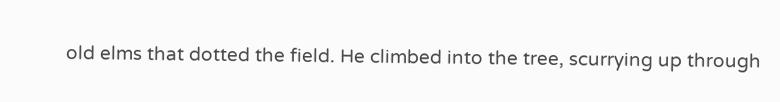old elms that dotted the field. He climbed into the tree, scurrying up through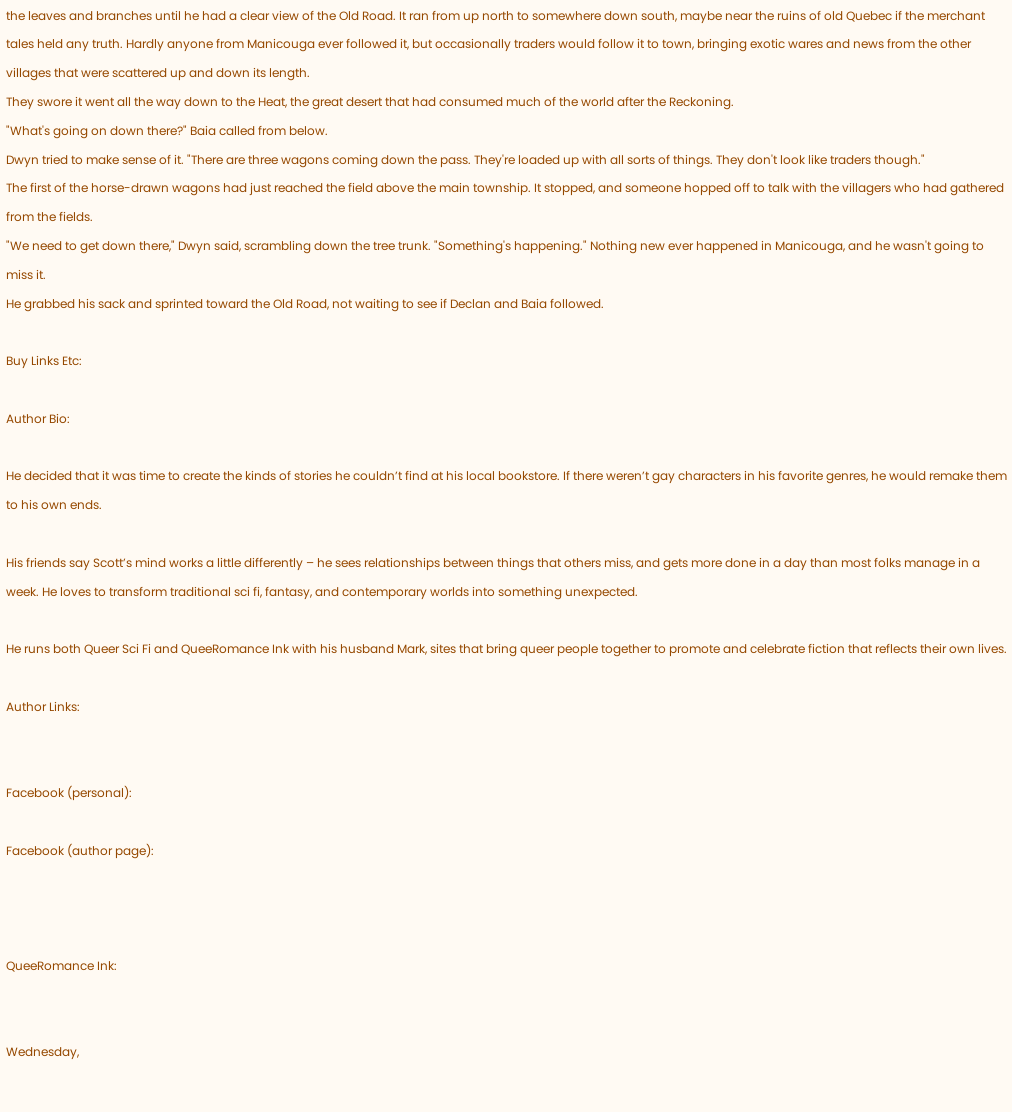the leaves and branches until he had a clear view of the Old Road. It ran from up north to somewhere down south, maybe near the ruins of old Quebec if the merchant tales held any truth. Hardly anyone from Manicouga ever followed it, but occasionally traders would follow it to town, bringing exotic wares and news from the other villages that were scattered up and down its length.
They swore it went all the way down to the Heat, the great desert that had consumed much of the world after the Reckoning.
"What's going on down there?" Baia called from below.
Dwyn tried to make sense of it. "There are three wagons coming down the pass. They're loaded up with all sorts of things. They don't look like traders though."
The first of the horse-drawn wagons had just reached the field above the main township. It stopped, and someone hopped off to talk with the villagers who had gathered from the fields.
"We need to get down there," Dwyn said, scrambling down the tree trunk. "Something's happening." Nothing new ever happened in Manicouga, and he wasn't going to miss it.
He grabbed his sack and sprinted toward the Old Road, not waiting to see if Declan and Baia followed.

Buy Links Etc:

Author Bio:

He decided that it was time to create the kinds of stories he couldn’t find at his local bookstore. If there weren’t gay characters in his favorite genres, he would remake them to his own ends.

His friends say Scott’s mind works a little differently – he sees relationships between things that others miss, and gets more done in a day than most folks manage in a week. He loves to transform traditional sci fi, fantasy, and contemporary worlds into something unexpected.

He runs both Queer Sci Fi and QueeRomance Ink with his husband Mark, sites that bring queer people together to promote and celebrate fiction that reflects their own lives.

Author Links:


Facebook (personal):

Facebook (author page):



QueeRomance Ink:


Wednesday,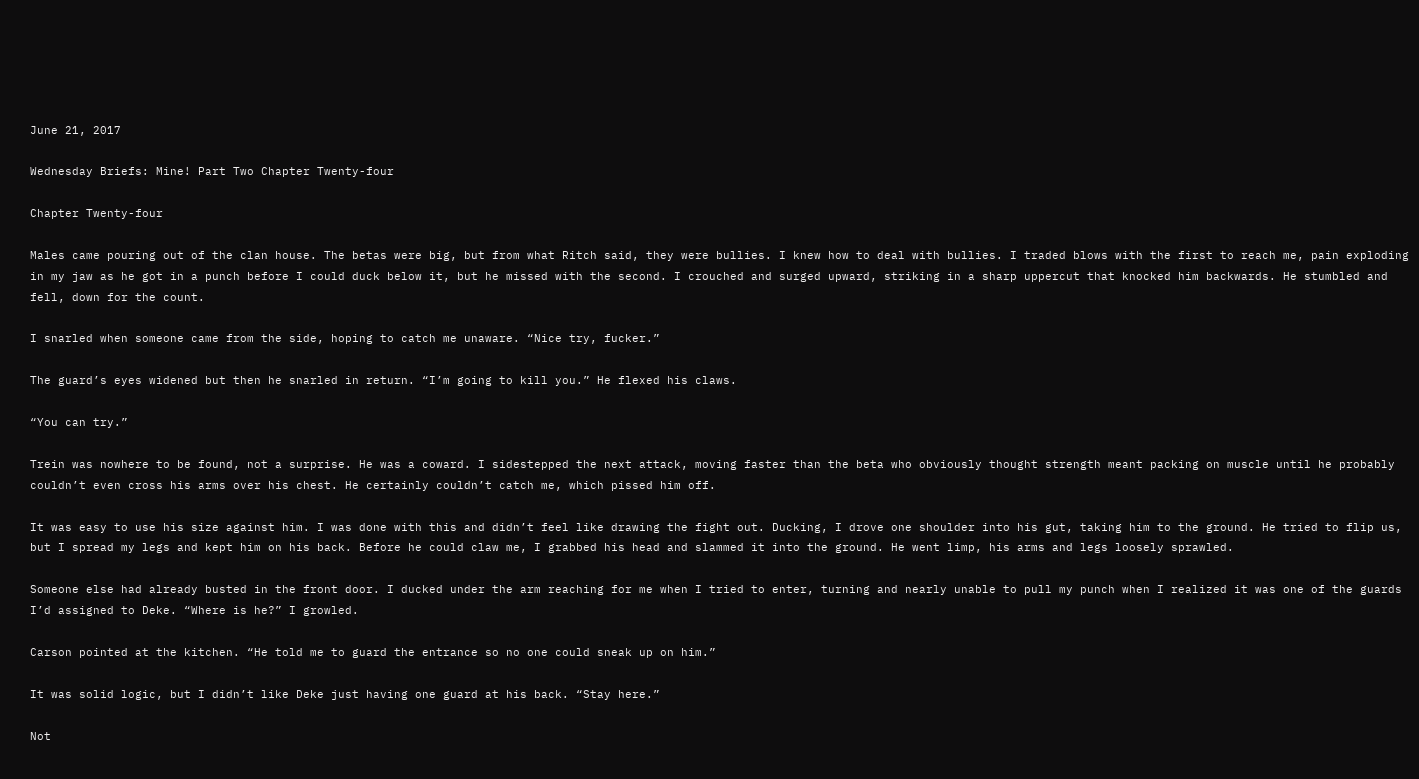June 21, 2017

Wednesday Briefs: Mine! Part Two Chapter Twenty-four

Chapter Twenty-four

Males came pouring out of the clan house. The betas were big, but from what Ritch said, they were bullies. I knew how to deal with bullies. I traded blows with the first to reach me, pain exploding in my jaw as he got in a punch before I could duck below it, but he missed with the second. I crouched and surged upward, striking in a sharp uppercut that knocked him backwards. He stumbled and fell, down for the count.

I snarled when someone came from the side, hoping to catch me unaware. “Nice try, fucker.”

The guard’s eyes widened but then he snarled in return. “I’m going to kill you.” He flexed his claws.

“You can try.”

Trein was nowhere to be found, not a surprise. He was a coward. I sidestepped the next attack, moving faster than the beta who obviously thought strength meant packing on muscle until he probably couldn’t even cross his arms over his chest. He certainly couldn’t catch me, which pissed him off.

It was easy to use his size against him. I was done with this and didn’t feel like drawing the fight out. Ducking, I drove one shoulder into his gut, taking him to the ground. He tried to flip us, but I spread my legs and kept him on his back. Before he could claw me, I grabbed his head and slammed it into the ground. He went limp, his arms and legs loosely sprawled.

Someone else had already busted in the front door. I ducked under the arm reaching for me when I tried to enter, turning and nearly unable to pull my punch when I realized it was one of the guards I’d assigned to Deke. “Where is he?” I growled.

Carson pointed at the kitchen. “He told me to guard the entrance so no one could sneak up on him.”

It was solid logic, but I didn’t like Deke just having one guard at his back. “Stay here.”

Not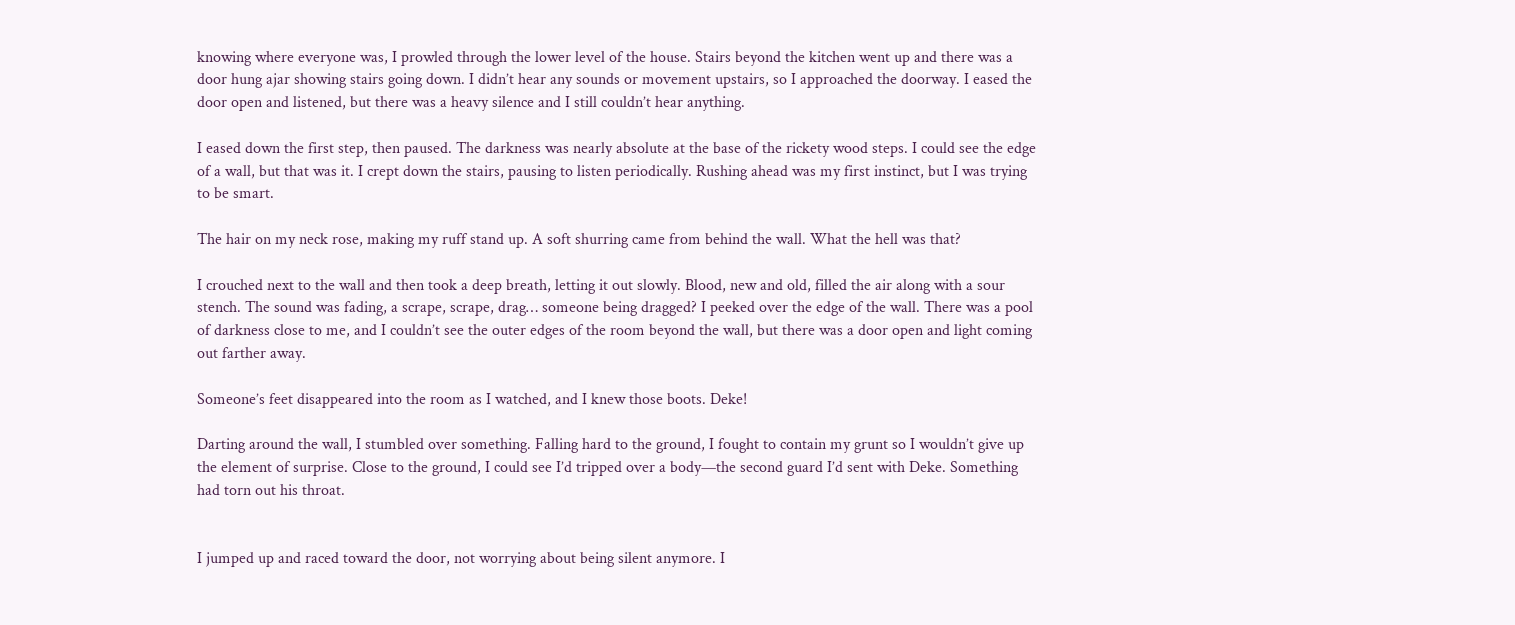knowing where everyone was, I prowled through the lower level of the house. Stairs beyond the kitchen went up and there was a door hung ajar showing stairs going down. I didn’t hear any sounds or movement upstairs, so I approached the doorway. I eased the door open and listened, but there was a heavy silence and I still couldn’t hear anything.

I eased down the first step, then paused. The darkness was nearly absolute at the base of the rickety wood steps. I could see the edge of a wall, but that was it. I crept down the stairs, pausing to listen periodically. Rushing ahead was my first instinct, but I was trying to be smart.

The hair on my neck rose, making my ruff stand up. A soft shurring came from behind the wall. What the hell was that?

I crouched next to the wall and then took a deep breath, letting it out slowly. Blood, new and old, filled the air along with a sour stench. The sound was fading, a scrape, scrape, drag… someone being dragged? I peeked over the edge of the wall. There was a pool of darkness close to me, and I couldn’t see the outer edges of the room beyond the wall, but there was a door open and light coming out farther away.

Someone’s feet disappeared into the room as I watched, and I knew those boots. Deke!

Darting around the wall, I stumbled over something. Falling hard to the ground, I fought to contain my grunt so I wouldn’t give up the element of surprise. Close to the ground, I could see I’d tripped over a body—the second guard I’d sent with Deke. Something had torn out his throat.


I jumped up and raced toward the door, not worrying about being silent anymore. I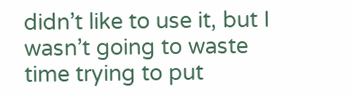didn’t like to use it, but I wasn’t going to waste time trying to put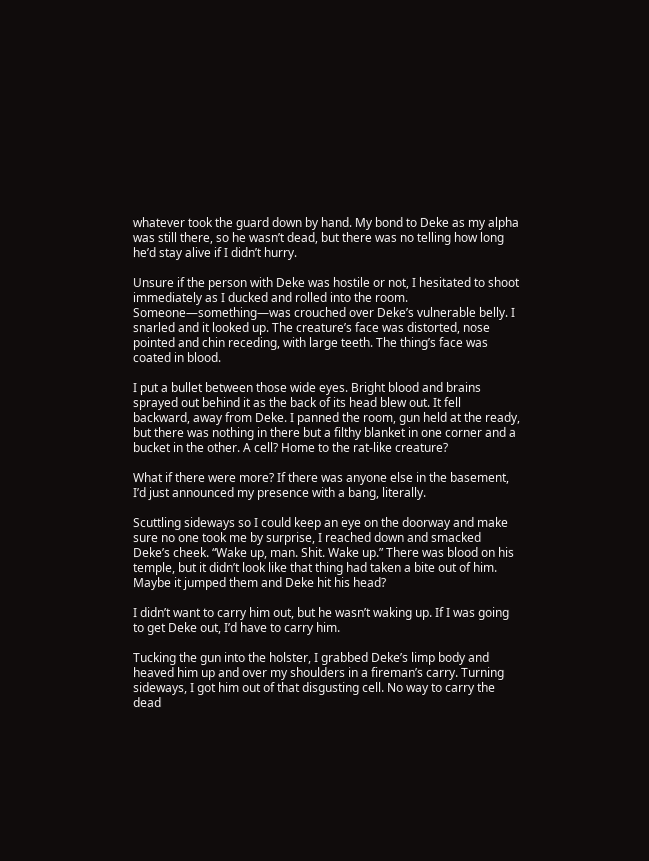whatever took the guard down by hand. My bond to Deke as my alpha was still there, so he wasn’t dead, but there was no telling how long he’d stay alive if I didn’t hurry.

Unsure if the person with Deke was hostile or not, I hesitated to shoot immediately as I ducked and rolled into the room. Someone—something—was crouched over Deke’s vulnerable belly. I snarled and it looked up. The creature’s face was distorted, nose pointed and chin receding, with large teeth. The thing’s face was coated in blood.

I put a bullet between those wide eyes. Bright blood and brains sprayed out behind it as the back of its head blew out. It fell backward, away from Deke. I panned the room, gun held at the ready, but there was nothing in there but a filthy blanket in one corner and a bucket in the other. A cell? Home to the rat-like creature?

What if there were more? If there was anyone else in the basement, I’d just announced my presence with a bang, literally.

Scuttling sideways so I could keep an eye on the doorway and make sure no one took me by surprise, I reached down and smacked Deke’s cheek. “Wake up, man. Shit. Wake up.” There was blood on his temple, but it didn’t look like that thing had taken a bite out of him. Maybe it jumped them and Deke hit his head?

I didn’t want to carry him out, but he wasn’t waking up. If I was going to get Deke out, I’d have to carry him.

Tucking the gun into the holster, I grabbed Deke’s limp body and heaved him up and over my shoulders in a fireman’s carry. Turning sideways, I got him out of that disgusting cell. No way to carry the dead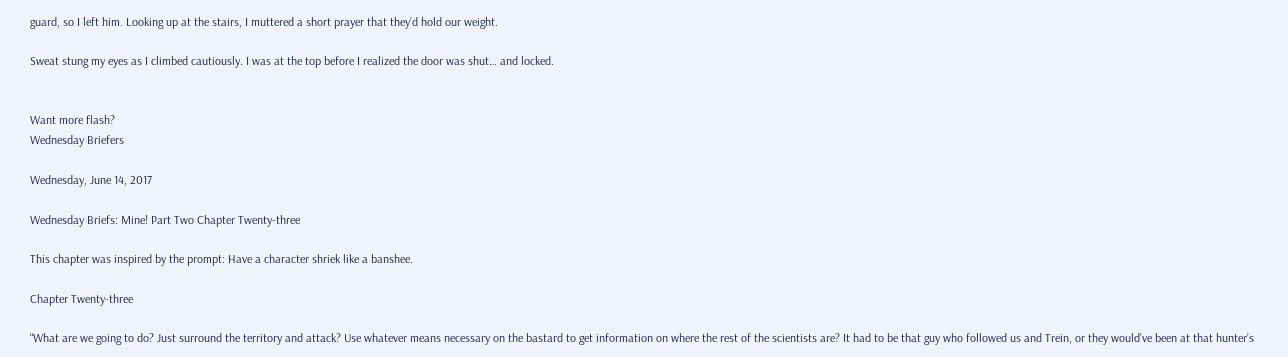guard, so I left him. Looking up at the stairs, I muttered a short prayer that they’d hold our weight.

Sweat stung my eyes as I climbed cautiously. I was at the top before I realized the door was shut… and locked.


Want more flash?
Wednesday Briefers

Wednesday, June 14, 2017

Wednesday Briefs: Mine! Part Two Chapter Twenty-three

This chapter was inspired by the prompt: Have a character shriek like a banshee.

Chapter Twenty-three

“What are we going to do? Just surround the territory and attack? Use whatever means necessary on the bastard to get information on where the rest of the scientists are? It had to be that guy who followed us and Trein, or they would’ve been at that hunter’s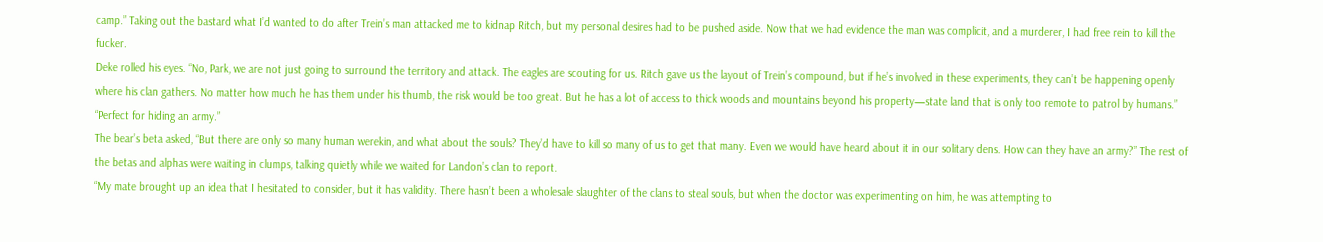camp.” Taking out the bastard what I’d wanted to do after Trein’s man attacked me to kidnap Ritch, but my personal desires had to be pushed aside. Now that we had evidence the man was complicit, and a murderer, I had free rein to kill the fucker.
Deke rolled his eyes. “No, Park, we are not just going to surround the territory and attack. The eagles are scouting for us. Ritch gave us the layout of Trein’s compound, but if he’s involved in these experiments, they can’t be happening openly where his clan gathers. No matter how much he has them under his thumb, the risk would be too great. But he has a lot of access to thick woods and mountains beyond his property—state land that is only too remote to patrol by humans.”
“Perfect for hiding an army.”
The bear’s beta asked, “But there are only so many human werekin, and what about the souls? They’d have to kill so many of us to get that many. Even we would have heard about it in our solitary dens. How can they have an army?” The rest of the betas and alphas were waiting in clumps, talking quietly while we waited for Landon’s clan to report.
“My mate brought up an idea that I hesitated to consider, but it has validity. There hasn’t been a wholesale slaughter of the clans to steal souls, but when the doctor was experimenting on him, he was attempting to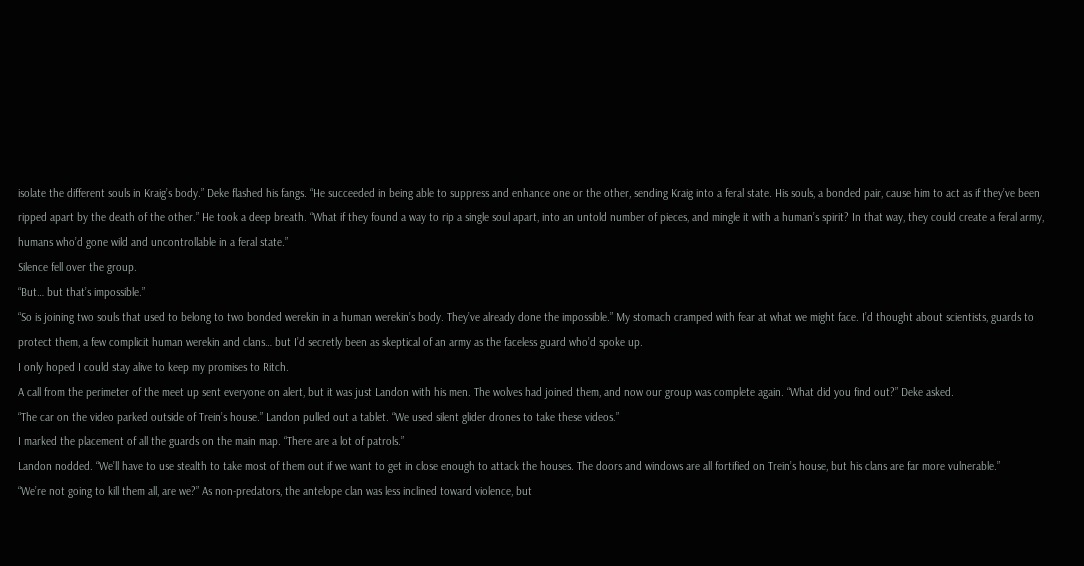isolate the different souls in Kraig’s body.” Deke flashed his fangs. “He succeeded in being able to suppress and enhance one or the other, sending Kraig into a feral state. His souls, a bonded pair, cause him to act as if they’ve been ripped apart by the death of the other.” He took a deep breath. “What if they found a way to rip a single soul apart, into an untold number of pieces, and mingle it with a human’s spirit? In that way, they could create a feral army, humans who’d gone wild and uncontrollable in a feral state.”
Silence fell over the group.
“But… but that’s impossible.”
“So is joining two souls that used to belong to two bonded werekin in a human werekin’s body. They’ve already done the impossible.” My stomach cramped with fear at what we might face. I’d thought about scientists, guards to protect them, a few complicit human werekin and clans… but I’d secretly been as skeptical of an army as the faceless guard who’d spoke up.
I only hoped I could stay alive to keep my promises to Ritch.
A call from the perimeter of the meet up sent everyone on alert, but it was just Landon with his men. The wolves had joined them, and now our group was complete again. “What did you find out?” Deke asked.
“The car on the video parked outside of Trein’s house.” Landon pulled out a tablet. “We used silent glider drones to take these videos.”
I marked the placement of all the guards on the main map. “There are a lot of patrols.”
Landon nodded. “We’ll have to use stealth to take most of them out if we want to get in close enough to attack the houses. The doors and windows are all fortified on Trein’s house, but his clans are far more vulnerable.”
“We’re not going to kill them all, are we?” As non-predators, the antelope clan was less inclined toward violence, but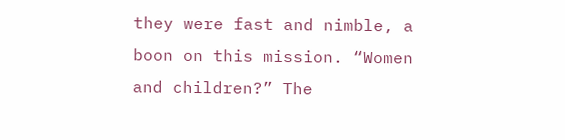they were fast and nimble, a boon on this mission. “Women and children?” The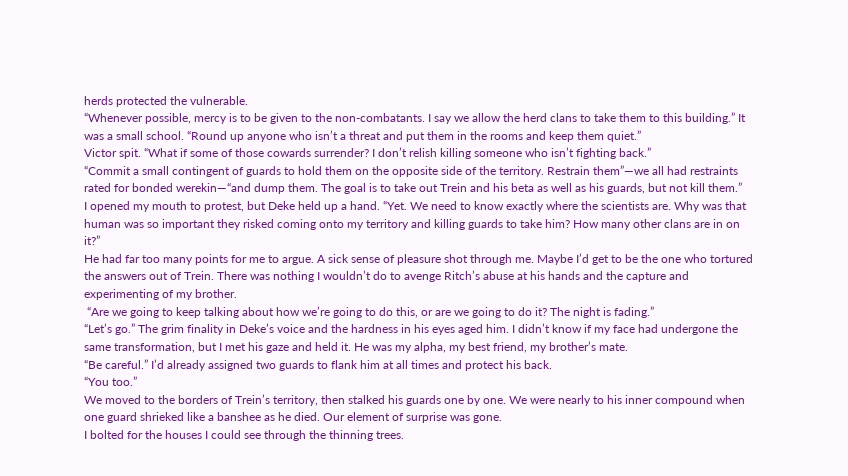herds protected the vulnerable.
“Whenever possible, mercy is to be given to the non-combatants. I say we allow the herd clans to take them to this building.” It was a small school. “Round up anyone who isn’t a threat and put them in the rooms and keep them quiet.”
Victor spit. “What if some of those cowards surrender? I don’t relish killing someone who isn’t fighting back.”
“Commit a small contingent of guards to hold them on the opposite side of the territory. Restrain them”—we all had restraints rated for bonded werekin—“and dump them. The goal is to take out Trein and his beta as well as his guards, but not kill them.”
I opened my mouth to protest, but Deke held up a hand. “Yet. We need to know exactly where the scientists are. Why was that human was so important they risked coming onto my territory and killing guards to take him? How many other clans are in on it?”
He had far too many points for me to argue. A sick sense of pleasure shot through me. Maybe I’d get to be the one who tortured the answers out of Trein. There was nothing I wouldn’t do to avenge Ritch’s abuse at his hands and the capture and experimenting of my brother.
 “Are we going to keep talking about how we’re going to do this, or are we going to do it? The night is fading.”
“Let’s go.” The grim finality in Deke’s voice and the hardness in his eyes aged him. I didn’t know if my face had undergone the same transformation, but I met his gaze and held it. He was my alpha, my best friend, my brother’s mate.
“Be careful.” I’d already assigned two guards to flank him at all times and protect his back.
“You too.”
We moved to the borders of Trein’s territory, then stalked his guards one by one. We were nearly to his inner compound when one guard shrieked like a banshee as he died. Our element of surprise was gone.
I bolted for the houses I could see through the thinning trees.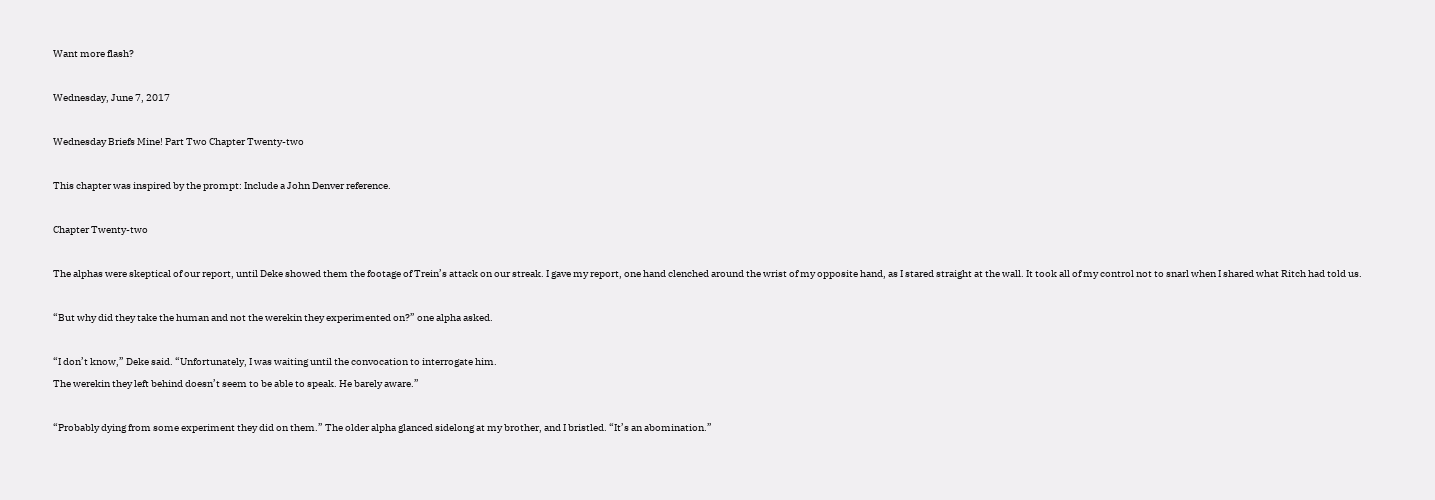Want more flash?

Wednesday, June 7, 2017

Wednesday Briefs Mine! Part Two Chapter Twenty-two

This chapter was inspired by the prompt: Include a John Denver reference.

Chapter Twenty-two

The alphas were skeptical of our report, until Deke showed them the footage of Trein’s attack on our streak. I gave my report, one hand clenched around the wrist of my opposite hand, as I stared straight at the wall. It took all of my control not to snarl when I shared what Ritch had told us.

“But why did they take the human and not the werekin they experimented on?” one alpha asked.

“I don’t know,” Deke said. “Unfortunately, I was waiting until the convocation to interrogate him.
The werekin they left behind doesn’t seem to be able to speak. He barely aware.”

“Probably dying from some experiment they did on them.” The older alpha glanced sidelong at my brother, and I bristled. “It’s an abomination.”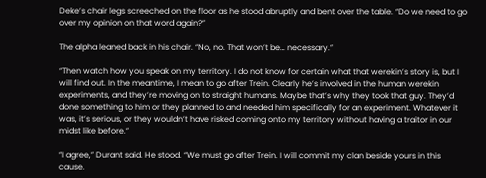Deke’s chair legs screeched on the floor as he stood abruptly and bent over the table. “Do we need to go over my opinion on that word again?”

The alpha leaned back in his chair. “No, no. That won’t be… necessary.”

“Then watch how you speak on my territory. I do not know for certain what that werekin’s story is, but I will find out. In the meantime, I mean to go after Trein. Clearly he’s involved in the human werekin experiments, and they’re moving on to straight humans. Maybe that’s why they took that guy. They’d done something to him or they planned to and needed him specifically for an experiment. Whatever it was, it’s serious, or they wouldn’t have risked coming onto my territory without having a traitor in our midst like before.”

“I agree,” Durant said. He stood. “We must go after Trein. I will commit my clan beside yours in this cause.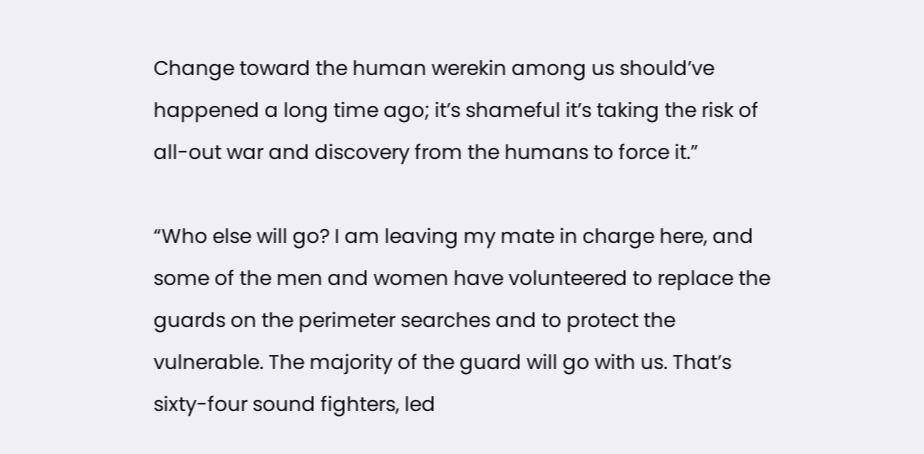Change toward the human werekin among us should’ve happened a long time ago; it’s shameful it’s taking the risk of all-out war and discovery from the humans to force it.”

“Who else will go? I am leaving my mate in charge here, and some of the men and women have volunteered to replace the guards on the perimeter searches and to protect the vulnerable. The majority of the guard will go with us. That’s sixty-four sound fighters, led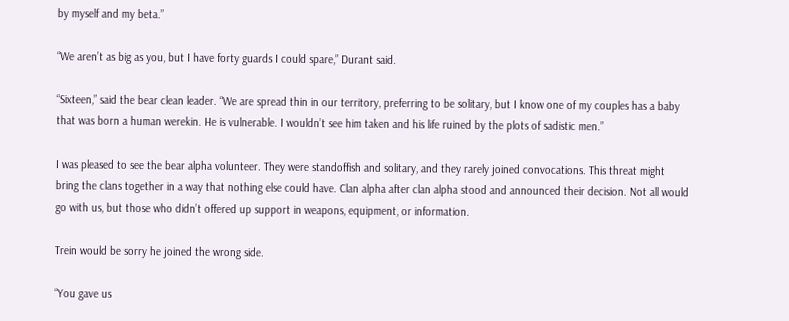by myself and my beta.”

“We aren’t as big as you, but I have forty guards I could spare,” Durant said.

“Sixteen,” said the bear clean leader. “We are spread thin in our territory, preferring to be solitary, but I know one of my couples has a baby that was born a human werekin. He is vulnerable. I wouldn’t see him taken and his life ruined by the plots of sadistic men.”

I was pleased to see the bear alpha volunteer. They were standoffish and solitary, and they rarely joined convocations. This threat might bring the clans together in a way that nothing else could have. Clan alpha after clan alpha stood and announced their decision. Not all would go with us, but those who didn’t offered up support in weapons, equipment, or information.

Trein would be sorry he joined the wrong side.

“You gave us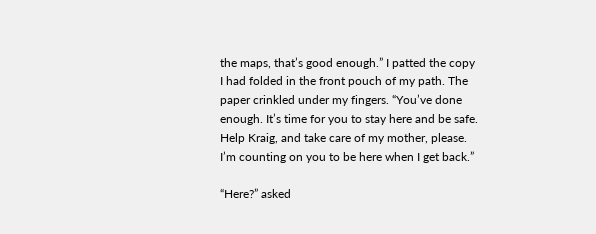the maps, that’s good enough.” I patted the copy I had folded in the front pouch of my path. The paper crinkled under my fingers. “You’ve done enough. It’s time for you to stay here and be safe. Help Kraig, and take care of my mother, please. I’m counting on you to be here when I get back.”

“Here?” asked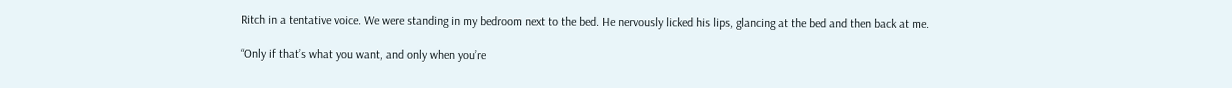Ritch in a tentative voice. We were standing in my bedroom next to the bed. He nervously licked his lips, glancing at the bed and then back at me.

“Only if that’s what you want, and only when you’re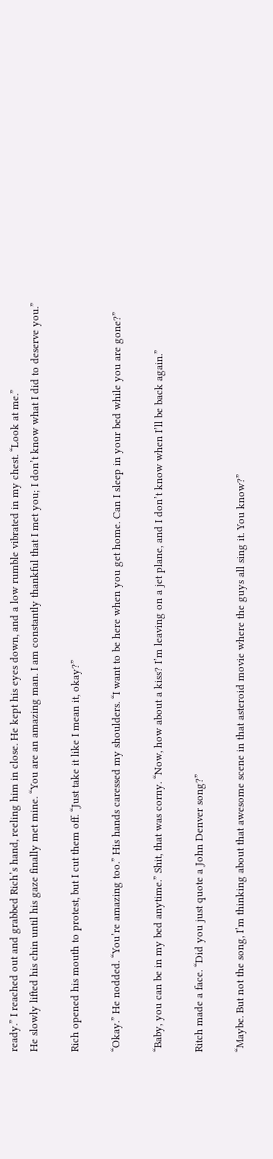ready.” I reached out and grabbed Rich’s hand, reeling him in close. He kept his eyes down, and a low rumble vibrated in my chest. “Look at me.”
He slowly lifted his chin until his gaze finally met mine. “You are an amazing man. I am constantly thankful that I met you; I don’t know what I did to deserve you.”

Rich opened his mouth to protest, but I cut them off. “Just take it like I mean it, okay?”

“Okay.” He nodded. “You’re amazing too.” His hands caressed my shoulders. “I want to be here when you get home. Can I sleep in your bed while you are gone?”

“Baby, you can be in my bed anytime.” Shit, that was corny. “Now, how about a kiss? I’m leaving on a jet plane, and I don’t know when I’ll be back again.”

Ritch made a face. “Did you just quote a John Denver song?”

“Maybe. But not the song, I’m thinking about that awesome scene in that asteroid movie where the guys all sing it. You know?”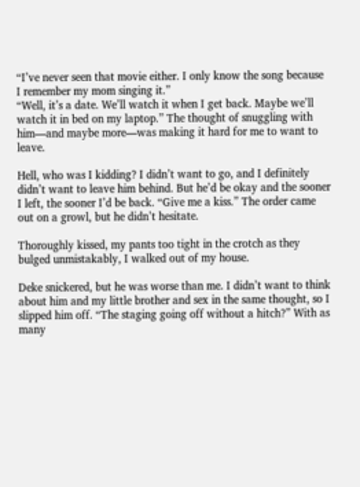“I’ve never seen that movie either. I only know the song because I remember my mom singing it.”
“Well, it’s a date. We’ll watch it when I get back. Maybe we’ll watch it in bed on my laptop.” The thought of snuggling with him—and maybe more—was making it hard for me to want to leave.

Hell, who was I kidding? I didn’t want to go, and I definitely didn’t want to leave him behind. But he’d be okay and the sooner I left, the sooner I’d be back. “Give me a kiss.” The order came out on a growl, but he didn’t hesitate.

Thoroughly kissed, my pants too tight in the crotch as they bulged unmistakably, I walked out of my house.

Deke snickered, but he was worse than me. I didn’t want to think about him and my little brother and sex in the same thought, so I slipped him off. “The staging going off without a hitch?” With as many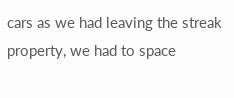cars as we had leaving the streak property, we had to space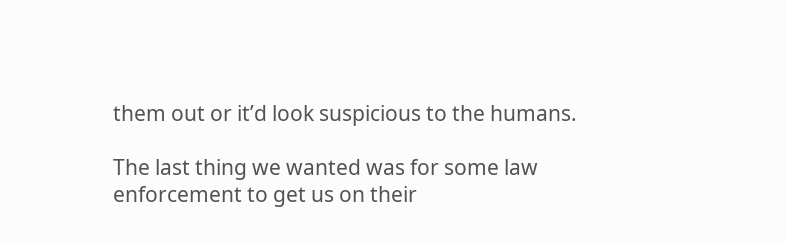them out or it’d look suspicious to the humans.

The last thing we wanted was for some law enforcement to get us on their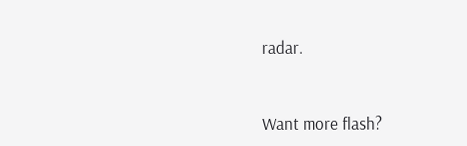radar.


Want more flash?